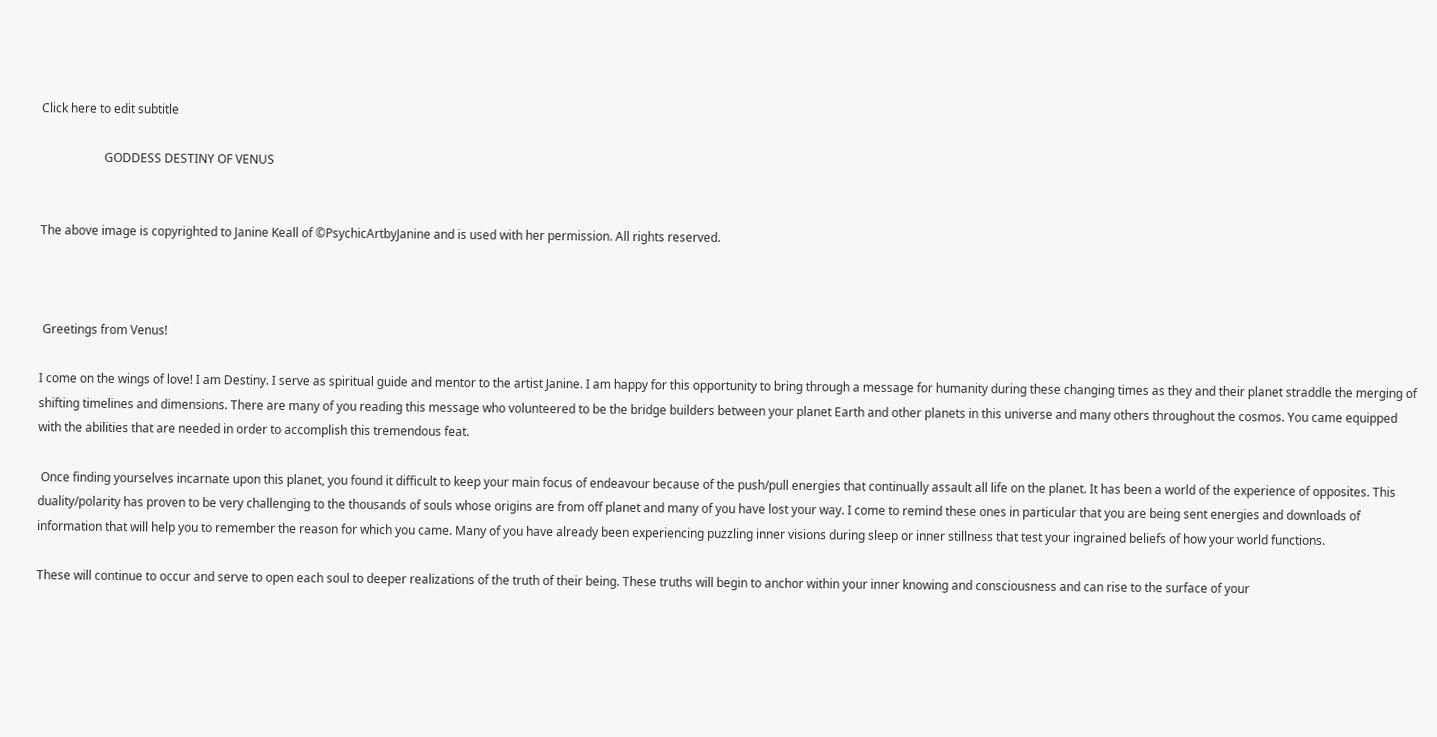Click here to edit subtitle

                     GODDESS DESTINY OF VENUS


The above image is copyrighted to Janine Keall of ©PsychicArtbyJanine and is used with her permission. All rights reserved.



 Greetings from Venus!

I come on the wings of love! I am Destiny. I serve as spiritual guide and mentor to the artist Janine. I am happy for this opportunity to bring through a message for humanity during these changing times as they and their planet straddle the merging of shifting timelines and dimensions. There are many of you reading this message who volunteered to be the bridge builders between your planet Earth and other planets in this universe and many others throughout the cosmos. You came equipped with the abilities that are needed in order to accomplish this tremendous feat.

 Once finding yourselves incarnate upon this planet, you found it difficult to keep your main focus of endeavour because of the push/pull energies that continually assault all life on the planet. It has been a world of the experience of opposites. This duality/polarity has proven to be very challenging to the thousands of souls whose origins are from off planet and many of you have lost your way. I come to remind these ones in particular that you are being sent energies and downloads of information that will help you to remember the reason for which you came. Many of you have already been experiencing puzzling inner visions during sleep or inner stillness that test your ingrained beliefs of how your world functions.

These will continue to occur and serve to open each soul to deeper realizations of the truth of their being. These truths will begin to anchor within your inner knowing and consciousness and can rise to the surface of your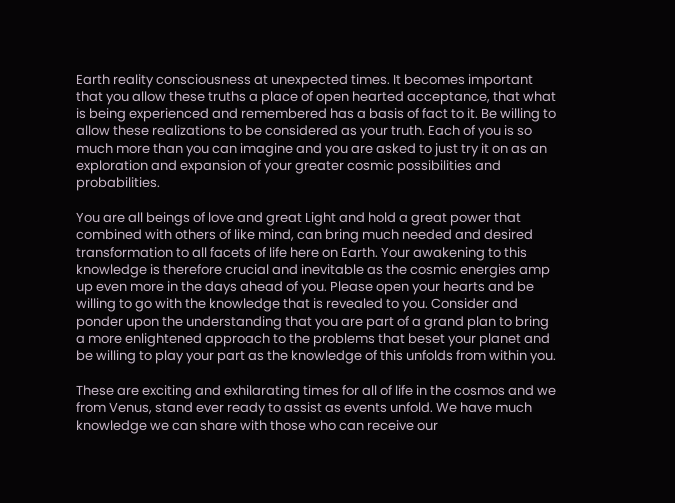Earth reality consciousness at unexpected times. It becomes important that you allow these truths a place of open hearted acceptance, that what is being experienced and remembered has a basis of fact to it. Be willing to allow these realizations to be considered as your truth. Each of you is so much more than you can imagine and you are asked to just try it on as an exploration and expansion of your greater cosmic possibilities and probabilities.

You are all beings of love and great Light and hold a great power that combined with others of like mind, can bring much needed and desired transformation to all facets of life here on Earth. Your awakening to this knowledge is therefore crucial and inevitable as the cosmic energies amp up even more in the days ahead of you. Please open your hearts and be willing to go with the knowledge that is revealed to you. Consider and ponder upon the understanding that you are part of a grand plan to bring a more enlightened approach to the problems that beset your planet and be willing to play your part as the knowledge of this unfolds from within you.

These are exciting and exhilarating times for all of life in the cosmos and we from Venus, stand ever ready to assist as events unfold. We have much knowledge we can share with those who can receive our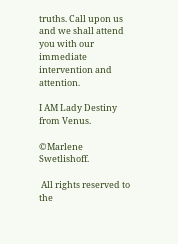truths. Call upon us and we shall attend you with our immediate intervention and attention.

I AM Lady Destiny from Venus.

©Marlene Swetlishoff.

 All rights reserved to the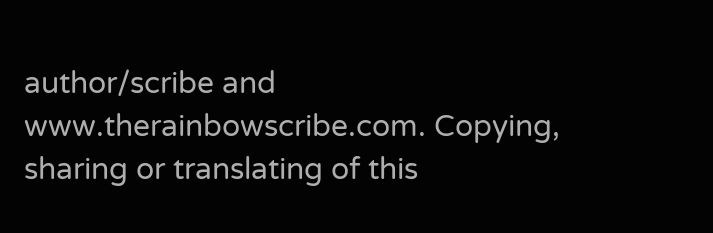author/scribe and www.therainbowscribe.com. Copying, sharing or translating of this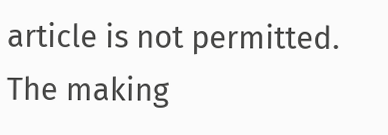article is not permitted. The making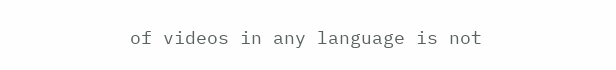of videos in any language is not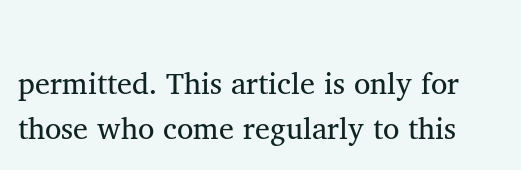permitted. This article is only for those who come regularly to this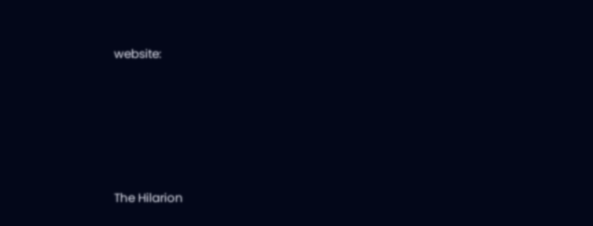website:







The Hilarion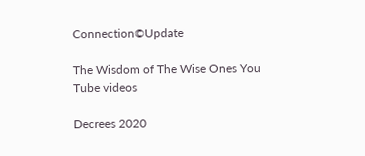Connection©Update

The Wisdom of The Wise Ones You Tube videos

Decrees 2020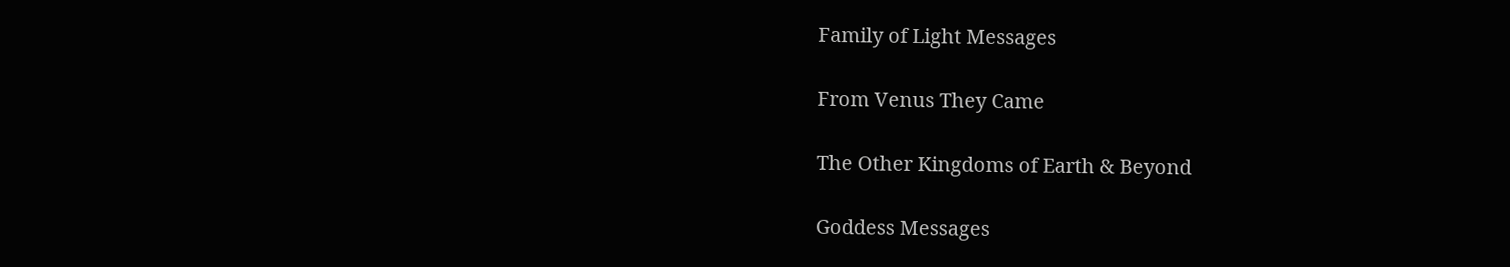Family of Light Messages

From Venus They Came

The Other Kingdoms of Earth & Beyond

Goddess Messages